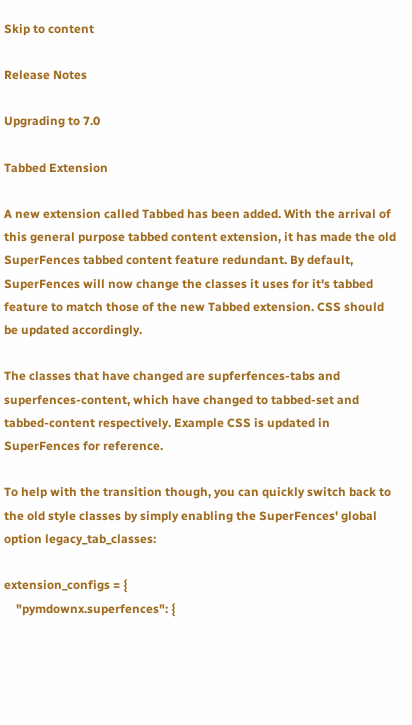Skip to content

Release Notes

Upgrading to 7.0

Tabbed Extension

A new extension called Tabbed has been added. With the arrival of this general purpose tabbed content extension, it has made the old SuperFences tabbed content feature redundant. By default, SuperFences will now change the classes it uses for it's tabbed feature to match those of the new Tabbed extension. CSS should be updated accordingly.

The classes that have changed are supferfences-tabs and superfences-content, which have changed to tabbed-set and tabbed-content respectively. Example CSS is updated in SuperFences for reference.

To help with the transition though, you can quickly switch back to the old style classes by simply enabling the SuperFences' global option legacy_tab_classes:

extension_configs = {
    "pymdownx.superfences": {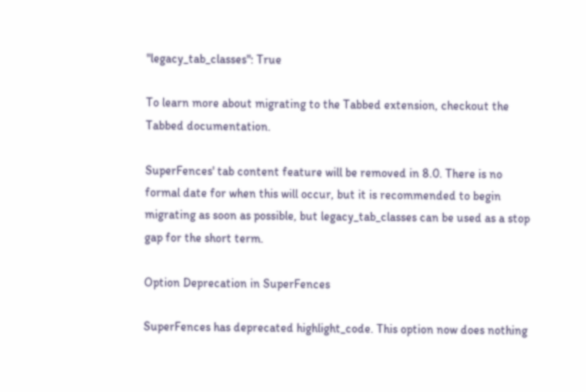"legacy_tab_classes": True

To learn more about migrating to the Tabbed extension, checkout the Tabbed documentation.

SuperFences' tab content feature will be removed in 8.0. There is no formal date for when this will occur, but it is recommended to begin migrating as soon as possible, but legacy_tab_classes can be used as a stop gap for the short term.

Option Deprecation in SuperFences

SuperFences has deprecated highlight_code. This option now does nothing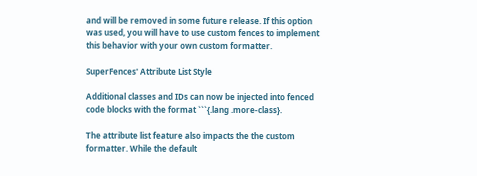and will be removed in some future release. If this option was used, you will have to use custom fences to implement this behavior with your own custom formatter.

SuperFences' Attribute List Style

Additional classes and IDs can now be injected into fenced code blocks with the format ```{.lang .more-class}.

The attribute list feature also impacts the the custom formatter. While the default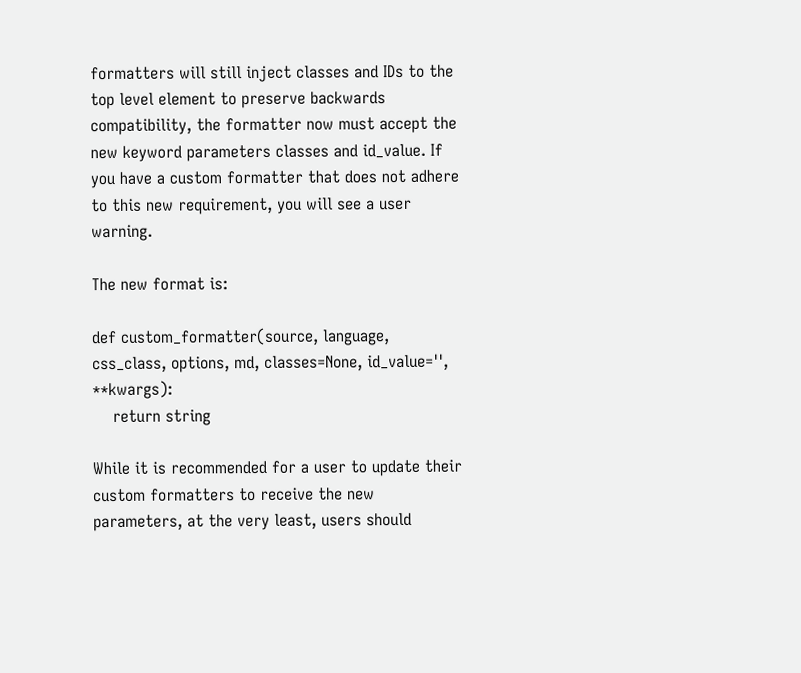formatters will still inject classes and IDs to the top level element to preserve backwards compatibility, the formatter now must accept the new keyword parameters classes and id_value. If you have a custom formatter that does not adhere to this new requirement, you will see a user warning.

The new format is:

def custom_formatter(source, language, css_class, options, md, classes=None, id_value='', **kwargs):
    return string

While it is recommended for a user to update their custom formatters to receive the new parameters, at the very least, users should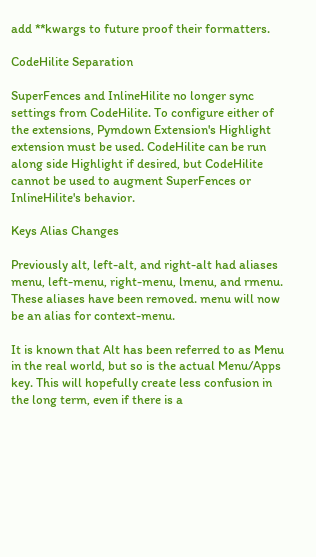add **kwargs to future proof their formatters.

CodeHilite Separation

SuperFences and InlineHilite no longer sync settings from CodeHilite. To configure either of the extensions, Pymdown Extension's Highlight extension must be used. CodeHilite can be run along side Highlight if desired, but CodeHilite cannot be used to augment SuperFences or InlineHilite's behavior.

Keys Alias Changes

Previously alt, left-alt, and right-alt had aliases menu, left-menu, right-menu, lmenu, and rmenu. These aliases have been removed. menu will now be an alias for context-menu.

It is known that Alt has been referred to as Menu in the real world, but so is the actual Menu/Apps key. This will hopefully create less confusion in the long term, even if there is a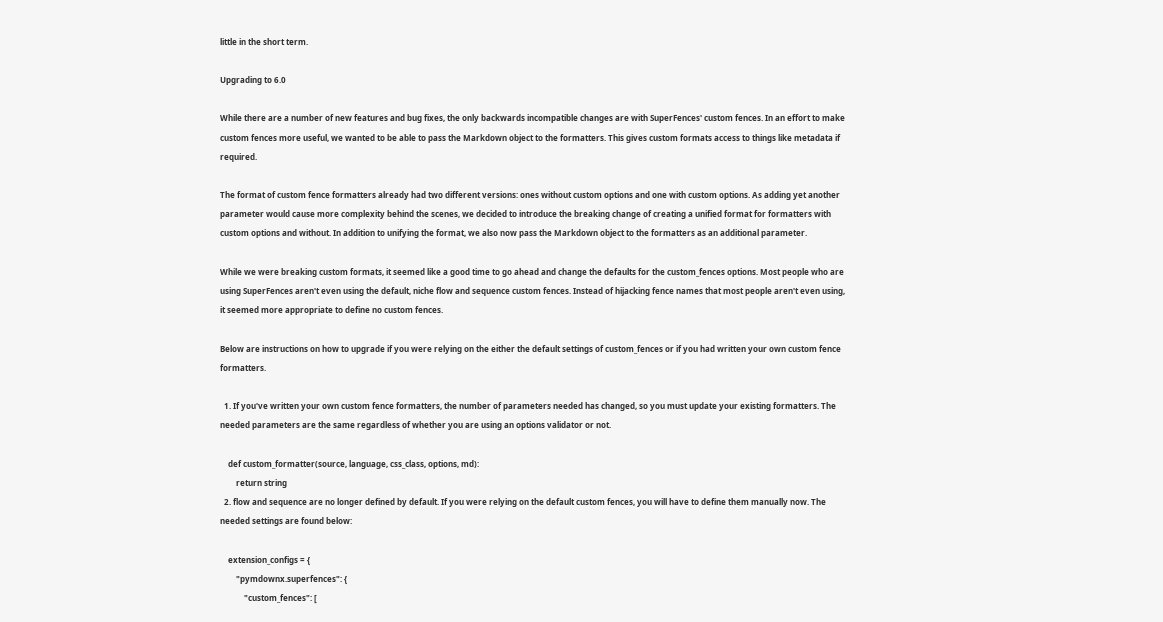little in the short term.

Upgrading to 6.0

While there are a number of new features and bug fixes, the only backwards incompatible changes are with SuperFences' custom fences. In an effort to make custom fences more useful, we wanted to be able to pass the Markdown object to the formatters. This gives custom formats access to things like metadata if required.

The format of custom fence formatters already had two different versions: ones without custom options and one with custom options. As adding yet another parameter would cause more complexity behind the scenes, we decided to introduce the breaking change of creating a unified format for formatters with custom options and without. In addition to unifying the format, we also now pass the Markdown object to the formatters as an additional parameter.

While we were breaking custom formats, it seemed like a good time to go ahead and change the defaults for the custom_fences options. Most people who are using SuperFences aren't even using the default, niche flow and sequence custom fences. Instead of hijacking fence names that most people aren't even using, it seemed more appropriate to define no custom fences.

Below are instructions on how to upgrade if you were relying on the either the default settings of custom_fences or if you had written your own custom fence formatters.

  1. If you've written your own custom fence formatters, the number of parameters needed has changed, so you must update your existing formatters. The needed parameters are the same regardless of whether you are using an options validator or not.

    def custom_formatter(source, language, css_class, options, md):
        return string
  2. flow and sequence are no longer defined by default. If you were relying on the default custom fences, you will have to define them manually now. The needed settings are found below:

    extension_configs = {
        "pymdownx.superfences": {
            "custom_fences": [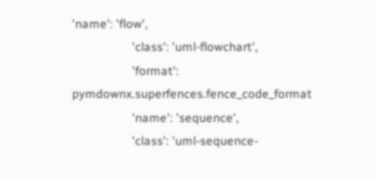'name': 'flow',
                    'class': 'uml-flowchart',
                    'format': pymdownx.superfences.fence_code_format
                    'name': 'sequence',
                    'class': 'uml-sequence-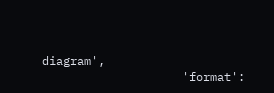diagram',
                    'format':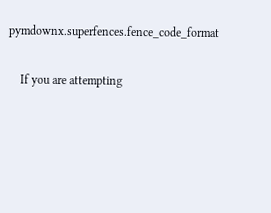pymdownx.superfences.fence_code_format

    If you are attempting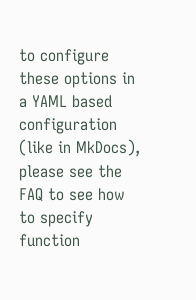to configure these options in a YAML based configuration (like in MkDocs), please see the FAQ to see how to specify function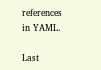references in YAML.

Last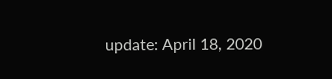update: April 18, 2020